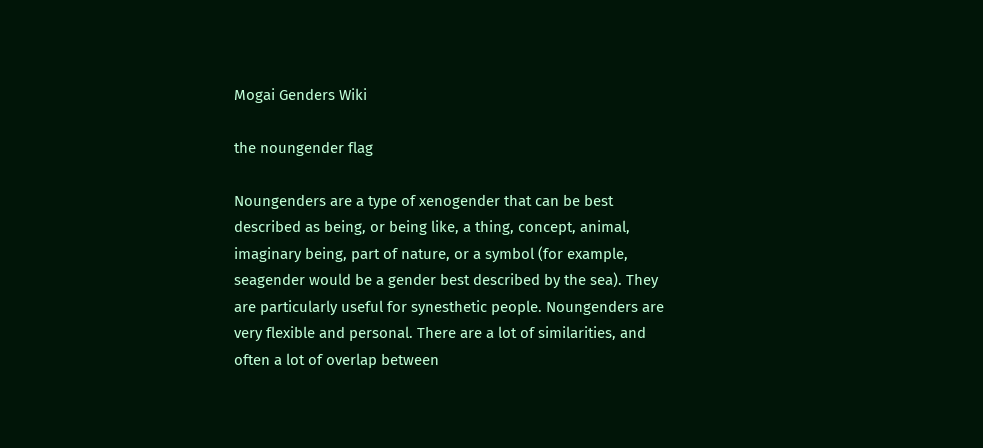Mogai Genders Wiki

the noungender flag

Noungenders are a type of xenogender that can be best described as being, or being like, a thing, concept, animal, imaginary being, part of nature, or a symbol (for example, seagender would be a gender best described by the sea). They are particularly useful for synesthetic people. Noungenders are very flexible and personal. There are a lot of similarities, and often a lot of overlap between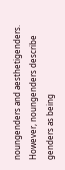noungenders and aesthetigenders. However, noungenders describe genders as being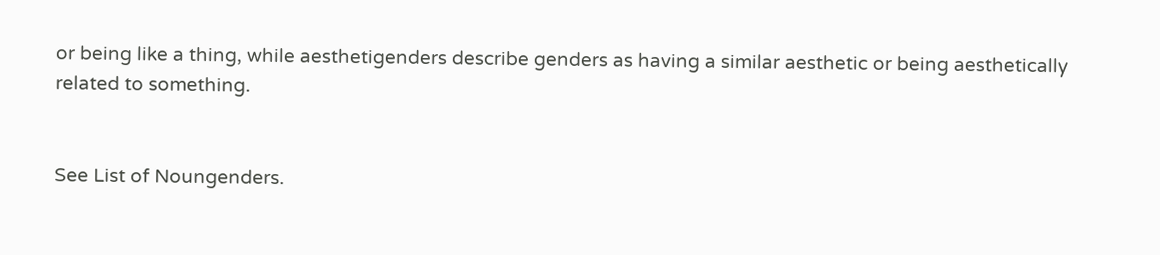or being like a thing, while aesthetigenders describe genders as having a similar aesthetic or being aesthetically related to something.


See List of Noungenders.